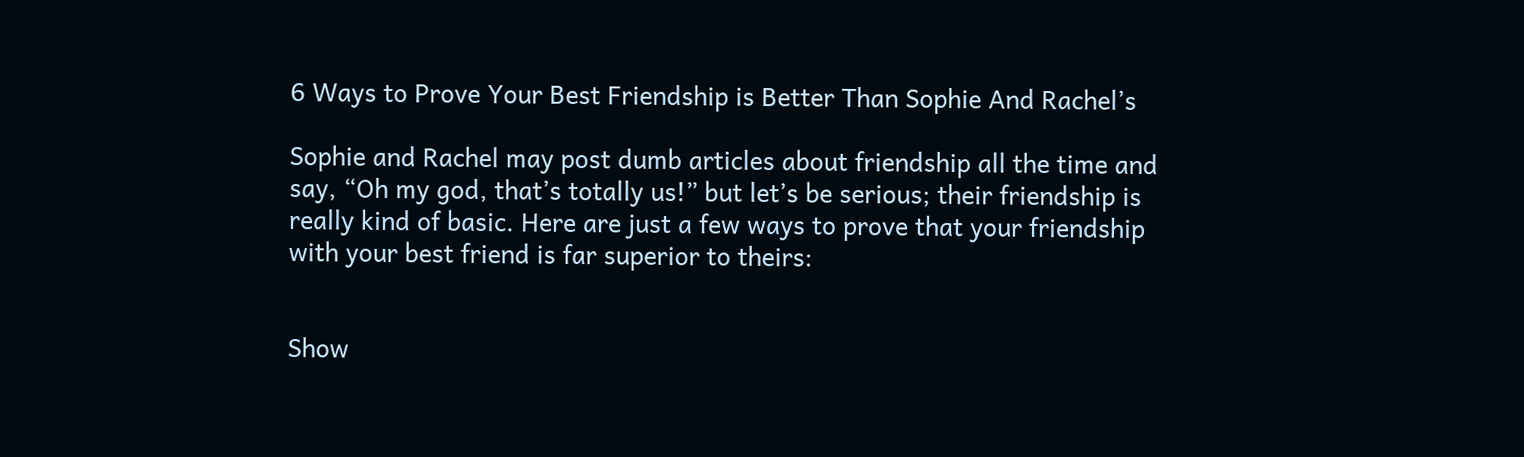6 Ways to Prove Your Best Friendship is Better Than Sophie And Rachel’s

Sophie and Rachel may post dumb articles about friendship all the time and say, “Oh my god, that’s totally us!” but let’s be serious; their friendship is really kind of basic. Here are just a few ways to prove that your friendship with your best friend is far superior to theirs:


Show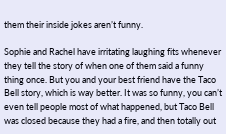them their inside jokes aren’t funny.

Sophie and Rachel have irritating laughing fits whenever they tell the story of when one of them said a funny thing once. But you and your best friend have the Taco Bell story, which is way better. It was so funny, you can’t even tell people most of what happened, but Taco Bell was closed because they had a fire, and then totally out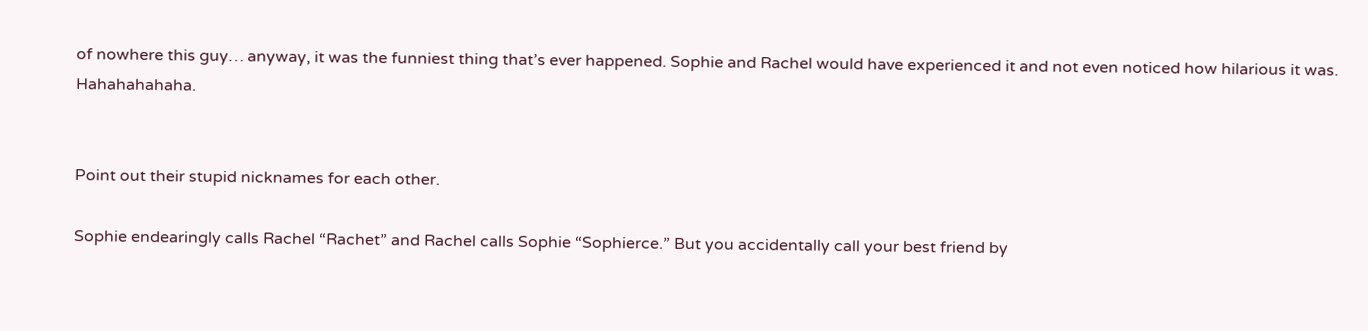of nowhere this guy… anyway, it was the funniest thing that’s ever happened. Sophie and Rachel would have experienced it and not even noticed how hilarious it was. Hahahahahaha.


Point out their stupid nicknames for each other.

Sophie endearingly calls Rachel “Rachet” and Rachel calls Sophie “Sophierce.” But you accidentally call your best friend by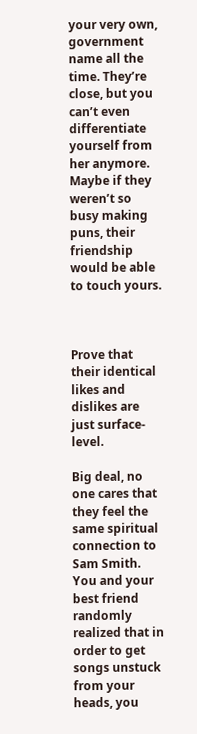your very own, government name all the time. They’re close, but you can’t even differentiate yourself from her anymore. Maybe if they weren’t so busy making puns, their friendship would be able to touch yours.



Prove that their identical likes and dislikes are just surface-level.

Big deal, no one cares that they feel the same spiritual connection to Sam Smith. You and your best friend randomly realized that in order to get songs unstuck from your heads, you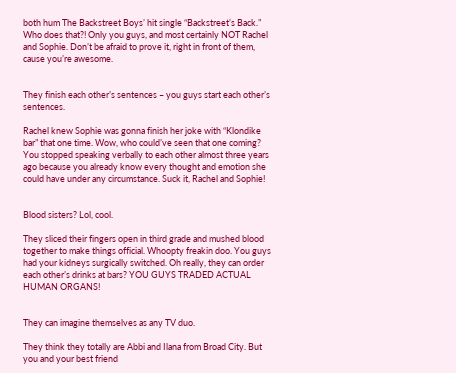both hum The Backstreet Boys’ hit single “Backstreet’s Back.” Who does that?! Only you guys, and most certainly NOT Rachel and Sophie. Don’t be afraid to prove it, right in front of them, cause you’re awesome.


They finish each other’s sentences – you guys start each other’s sentences.

Rachel knew Sophie was gonna finish her joke with “Klondike bar” that one time. Wow, who could’ve seen that one coming? You stopped speaking verbally to each other almost three years ago because you already know every thought and emotion she could have under any circumstance. Suck it, Rachel and Sophie!


Blood sisters? Lol, cool.

They sliced their fingers open in third grade and mushed blood together to make things official. Whoopty freakin doo. You guys had your kidneys surgically switched. Oh really, they can order each other’s drinks at bars? YOU GUYS TRADED ACTUAL HUMAN ORGANS!


They can imagine themselves as any TV duo.

They think they totally are Abbi and Ilana from Broad City. But you and your best friend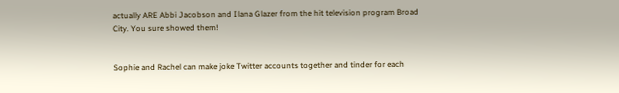actually ARE Abbi Jacobson and Ilana Glazer from the hit television program Broad City. You sure showed them!


Sophie and Rachel can make joke Twitter accounts together and tinder for each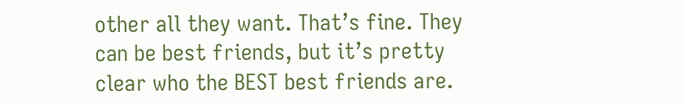other all they want. That’s fine. They can be best friends, but it’s pretty clear who the BEST best friends are.